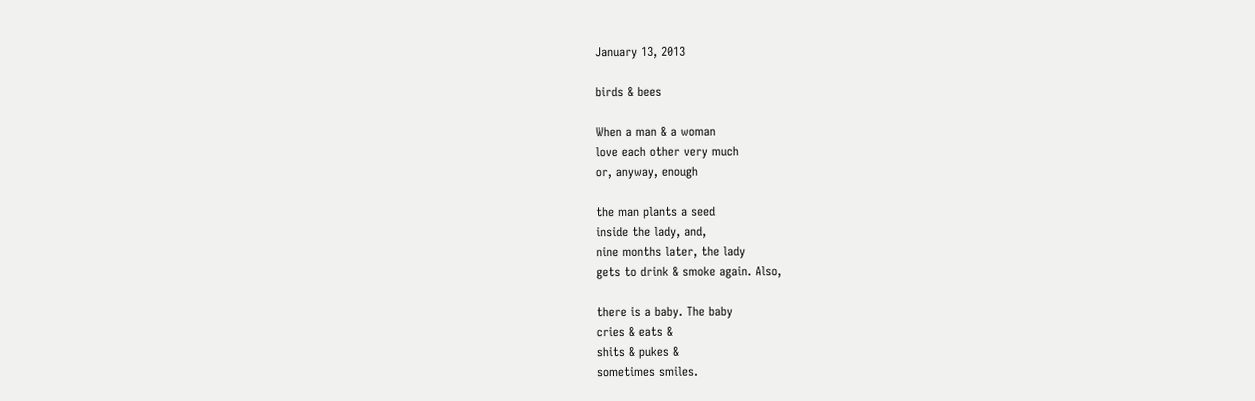January 13, 2013

birds & bees

When a man & a woman
love each other very much
or, anyway, enough

the man plants a seed
inside the lady, and,
nine months later, the lady
gets to drink & smoke again. Also,

there is a baby. The baby
cries & eats &
shits & pukes &
sometimes smiles.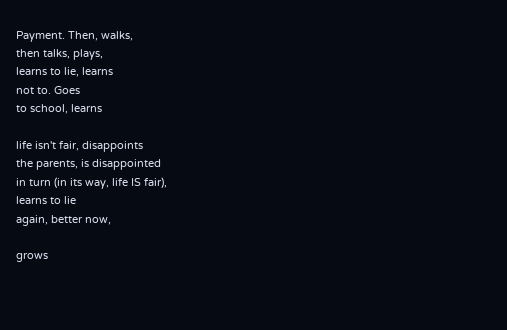Payment. Then, walks,
then talks, plays,
learns to lie, learns
not to. Goes
to school, learns

life isn't fair, disappoints
the parents, is disappointed
in turn (in its way, life IS fair),
learns to lie
again, better now,

grows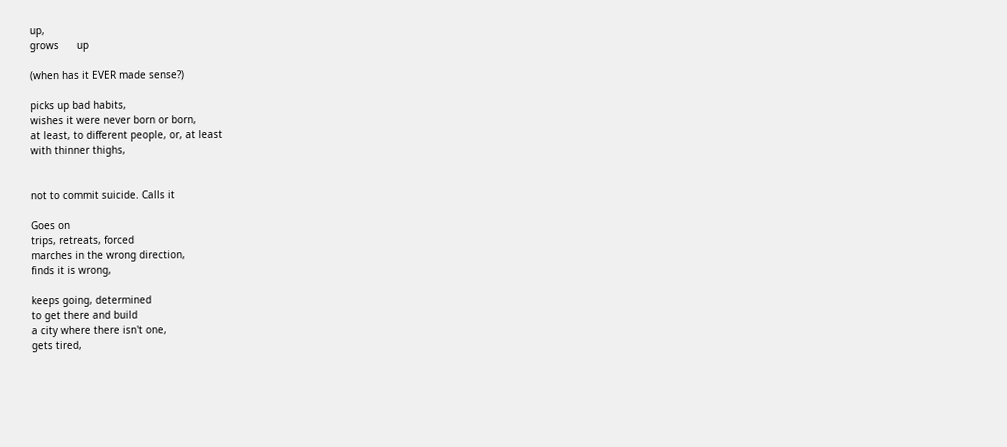up,
grows      up

(when has it EVER made sense?)

picks up bad habits,
wishes it were never born or born,
at least, to different people, or, at least
with thinner thighs,


not to commit suicide. Calls it

Goes on
trips, retreats, forced
marches in the wrong direction,
finds it is wrong,

keeps going, determined
to get there and build
a city where there isn't one,
gets tired,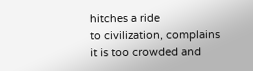hitches a ride
to civilization, complains
it is too crowded and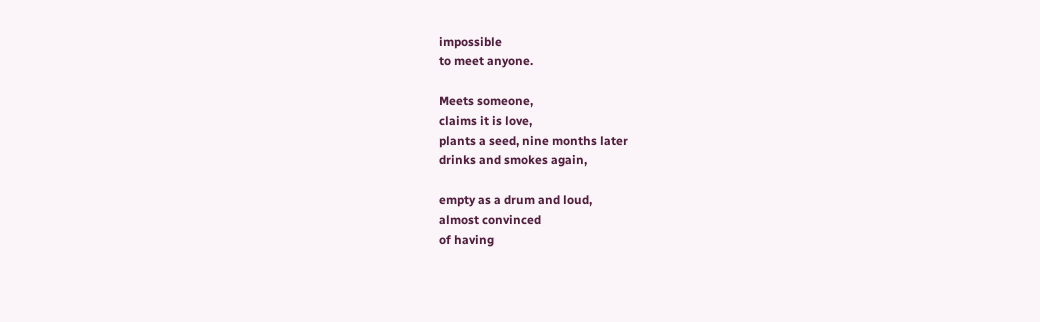impossible
to meet anyone.

Meets someone,
claims it is love,
plants a seed, nine months later
drinks and smokes again,

empty as a drum and loud,
almost convinced
of having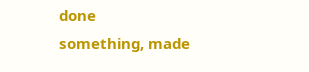done
something, made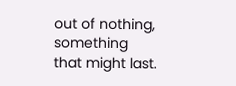out of nothing, something
that might last.